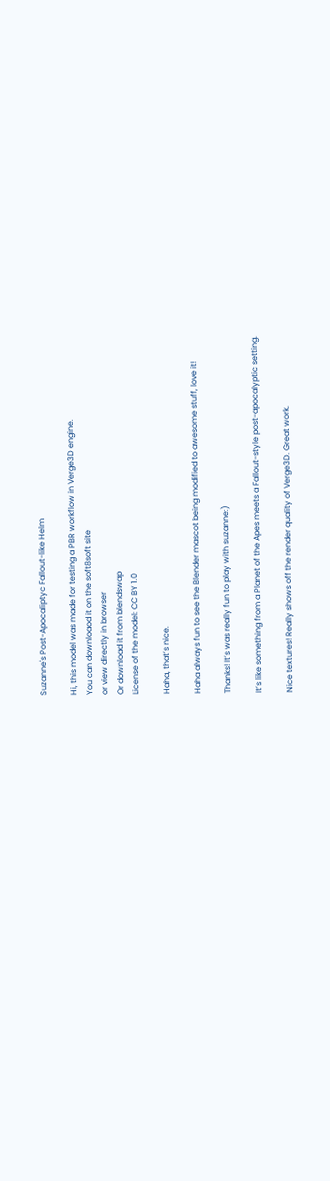Suzanne's Post-Apocaliptyc Fallout-like Helm

Hi, this model was made for testing a PBR workflow in Verge3D engine.
You can downloaod it on the soft8soft site
or view directly in browser
Or download it from blendswap
License of the model: CC BY 1.0

Haha, that’s nice.

Haha always fun to see the Blender mascot being modified to awesome stuff, love it!

Thanks! It’s was really fun to play with suzanne:)

It’s like something from a Planet of the Apes meets a Fallout-style post-apocalyptic setting.

Nice textures! Really shows off the render quality of Verge3D. Great work.